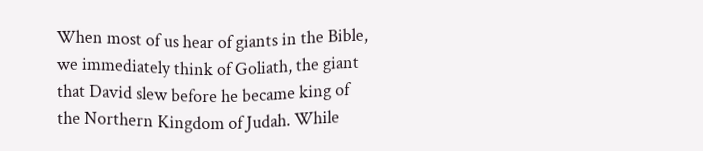When most of us hear of giants in the Bible, we immediately think of Goliath, the giant that David slew before he became king of the Northern Kingdom of Judah. While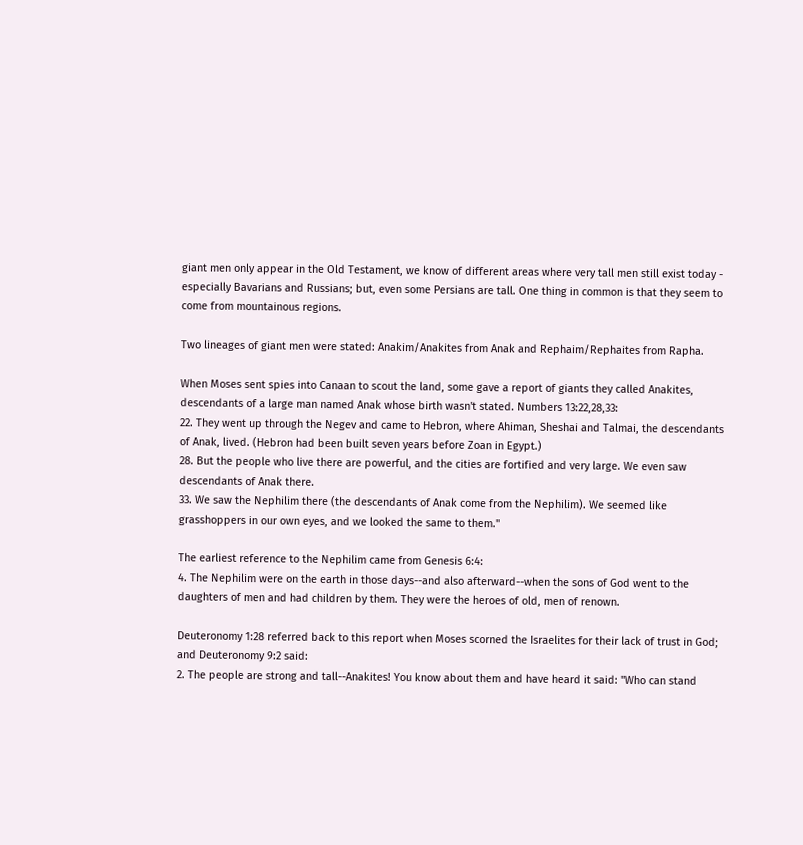giant men only appear in the Old Testament, we know of different areas where very tall men still exist today - especially Bavarians and Russians; but, even some Persians are tall. One thing in common is that they seem to come from mountainous regions.

Two lineages of giant men were stated: Anakim/Anakites from Anak and Rephaim/Rephaites from Rapha.

When Moses sent spies into Canaan to scout the land, some gave a report of giants they called Anakites, descendants of a large man named Anak whose birth wasn't stated. Numbers 13:22,28,33:
22. They went up through the Negev and came to Hebron, where Ahiman, Sheshai and Talmai, the descendants of Anak, lived. (Hebron had been built seven years before Zoan in Egypt.)
28. But the people who live there are powerful, and the cities are fortified and very large. We even saw descendants of Anak there.
33. We saw the Nephilim there (the descendants of Anak come from the Nephilim). We seemed like grasshoppers in our own eyes, and we looked the same to them."

The earliest reference to the Nephilim came from Genesis 6:4:
4. The Nephilim were on the earth in those days--and also afterward--when the sons of God went to the daughters of men and had children by them. They were the heroes of old, men of renown.

Deuteronomy 1:28 referred back to this report when Moses scorned the Israelites for their lack of trust in God; and Deuteronomy 9:2 said:
2. The people are strong and tall--Anakites! You know about them and have heard it said: "Who can stand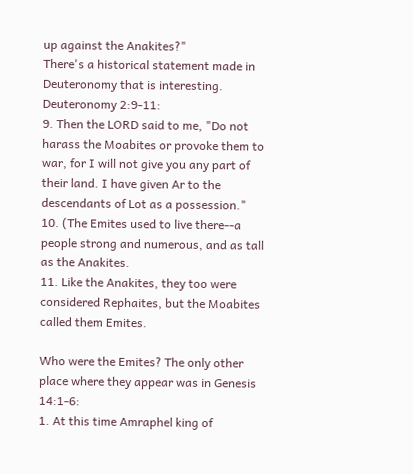up against the Anakites?"
There's a historical statement made in Deuteronomy that is interesting. Deuteronomy 2:9-11:
9. Then the LORD said to me, "Do not harass the Moabites or provoke them to war, for I will not give you any part of their land. I have given Ar to the descendants of Lot as a possession."
10. (The Emites used to live there--a people strong and numerous, and as tall as the Anakites.
11. Like the Anakites, they too were considered Rephaites, but the Moabites called them Emites.

Who were the Emites? The only other place where they appear was in Genesis 14:1-6:
1. At this time Amraphel king of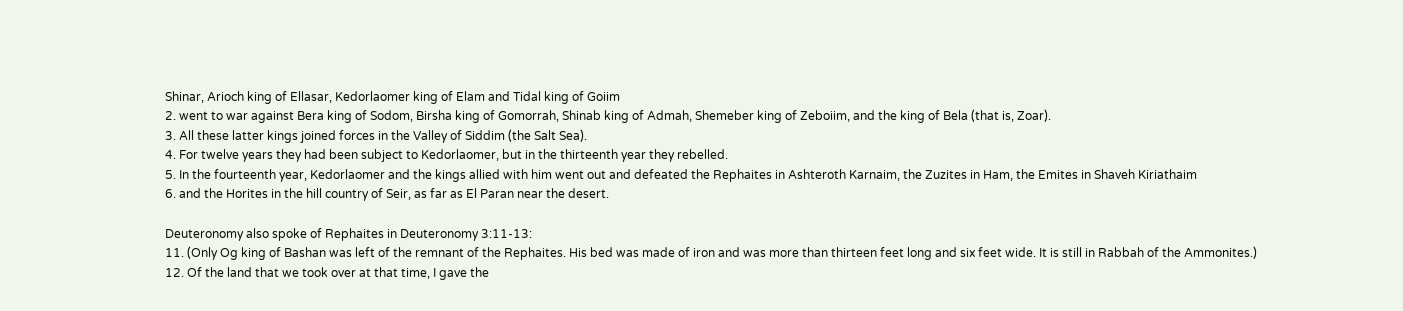Shinar, Arioch king of Ellasar, Kedorlaomer king of Elam and Tidal king of Goiim
2. went to war against Bera king of Sodom, Birsha king of Gomorrah, Shinab king of Admah, Shemeber king of Zeboiim, and the king of Bela (that is, Zoar).
3. All these latter kings joined forces in the Valley of Siddim (the Salt Sea).
4. For twelve years they had been subject to Kedorlaomer, but in the thirteenth year they rebelled.
5. In the fourteenth year, Kedorlaomer and the kings allied with him went out and defeated the Rephaites in Ashteroth Karnaim, the Zuzites in Ham, the Emites in Shaveh Kiriathaim
6. and the Horites in the hill country of Seir, as far as El Paran near the desert.

Deuteronomy also spoke of Rephaites in Deuteronomy 3:11-13:
11. (Only Og king of Bashan was left of the remnant of the Rephaites. His bed was made of iron and was more than thirteen feet long and six feet wide. It is still in Rabbah of the Ammonites.)
12. Of the land that we took over at that time, I gave the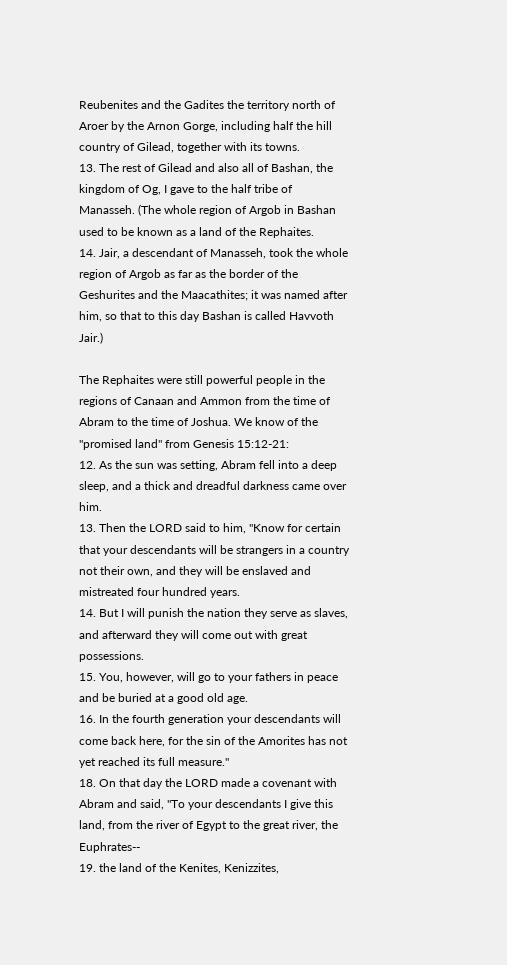Reubenites and the Gadites the territory north of Aroer by the Arnon Gorge, including half the hill country of Gilead, together with its towns.
13. The rest of Gilead and also all of Bashan, the kingdom of Og, I gave to the half tribe of Manasseh. (The whole region of Argob in Bashan used to be known as a land of the Rephaites.
14. Jair, a descendant of Manasseh, took the whole region of Argob as far as the border of the Geshurites and the Maacathites; it was named after him, so that to this day Bashan is called Havvoth Jair.)

The Rephaites were still powerful people in the regions of Canaan and Ammon from the time of Abram to the time of Joshua. We know of the "promised land" from Genesis 15:12-21:
12. As the sun was setting, Abram fell into a deep sleep, and a thick and dreadful darkness came over him.
13. Then the LORD said to him, "Know for certain that your descendants will be strangers in a country not their own, and they will be enslaved and mistreated four hundred years.
14. But I will punish the nation they serve as slaves, and afterward they will come out with great possessions.
15. You, however, will go to your fathers in peace and be buried at a good old age.
16. In the fourth generation your descendants will come back here, for the sin of the Amorites has not yet reached its full measure."
18. On that day the LORD made a covenant with Abram and said, "To your descendants I give this land, from the river of Egypt to the great river, the Euphrates--
19. the land of the Kenites, Kenizzites,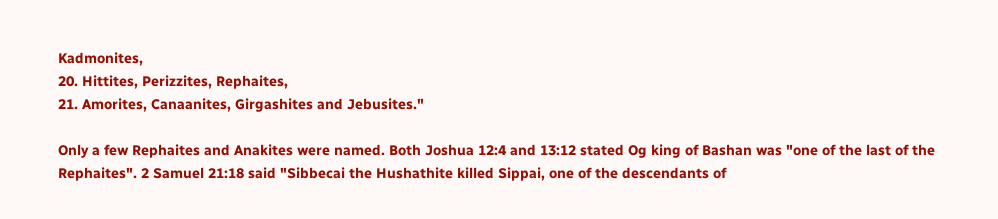Kadmonites,
20. Hittites, Perizzites, Rephaites,
21. Amorites, Canaanites, Girgashites and Jebusites."

Only a few Rephaites and Anakites were named. Both Joshua 12:4 and 13:12 stated Og king of Bashan was "one of the last of the Rephaites". 2 Samuel 21:18 said "Sibbecai the Hushathite killed Sippai, one of the descendants of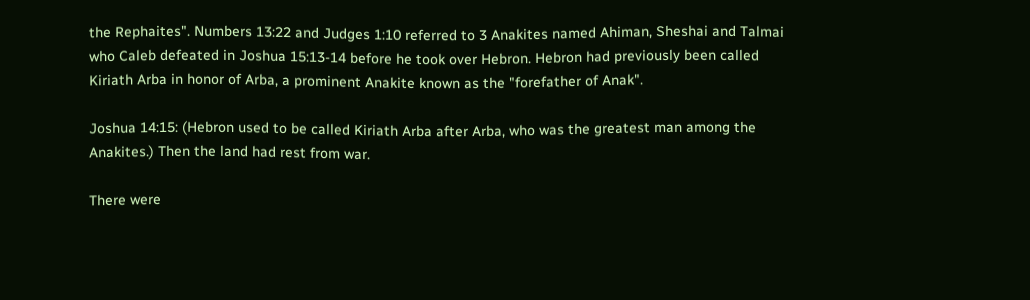the Rephaites". Numbers 13:22 and Judges 1:10 referred to 3 Anakites named Ahiman, Sheshai and Talmai who Caleb defeated in Joshua 15:13-14 before he took over Hebron. Hebron had previously been called Kiriath Arba in honor of Arba, a prominent Anakite known as the "forefather of Anak".

Joshua 14:15: (Hebron used to be called Kiriath Arba after Arba, who was the greatest man among the Anakites.) Then the land had rest from war.

There were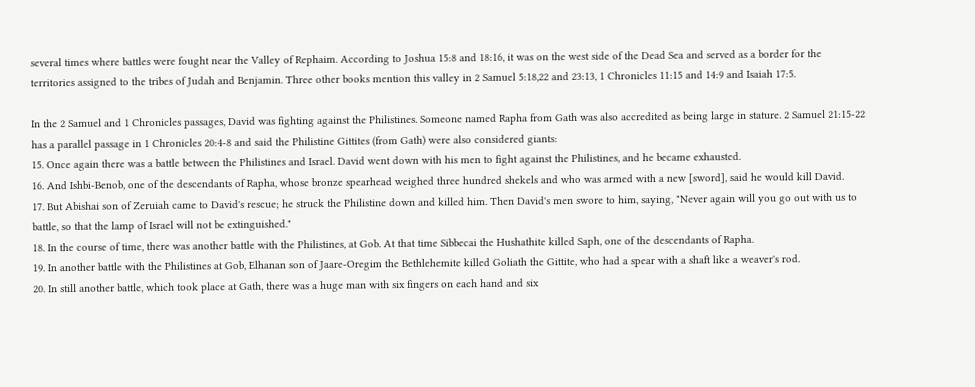several times where battles were fought near the Valley of Rephaim. According to Joshua 15:8 and 18:16, it was on the west side of the Dead Sea and served as a border for the territories assigned to the tribes of Judah and Benjamin. Three other books mention this valley in 2 Samuel 5:18,22 and 23:13, 1 Chronicles 11:15 and 14:9 and Isaiah 17:5.

In the 2 Samuel and 1 Chronicles passages, David was fighting against the Philistines. Someone named Rapha from Gath was also accredited as being large in stature. 2 Samuel 21:15-22 has a parallel passage in 1 Chronicles 20:4-8 and said the Philistine Gittites (from Gath) were also considered giants:
15. Once again there was a battle between the Philistines and Israel. David went down with his men to fight against the Philistines, and he became exhausted.
16. And Ishbi-Benob, one of the descendants of Rapha, whose bronze spearhead weighed three hundred shekels and who was armed with a new [sword], said he would kill David.
17. But Abishai son of Zeruiah came to David's rescue; he struck the Philistine down and killed him. Then David's men swore to him, saying, "Never again will you go out with us to battle, so that the lamp of Israel will not be extinguished."
18. In the course of time, there was another battle with the Philistines, at Gob. At that time Sibbecai the Hushathite killed Saph, one of the descendants of Rapha.
19. In another battle with the Philistines at Gob, Elhanan son of Jaare-Oregim the Bethlehemite killed Goliath the Gittite, who had a spear with a shaft like a weaver's rod.
20. In still another battle, which took place at Gath, there was a huge man with six fingers on each hand and six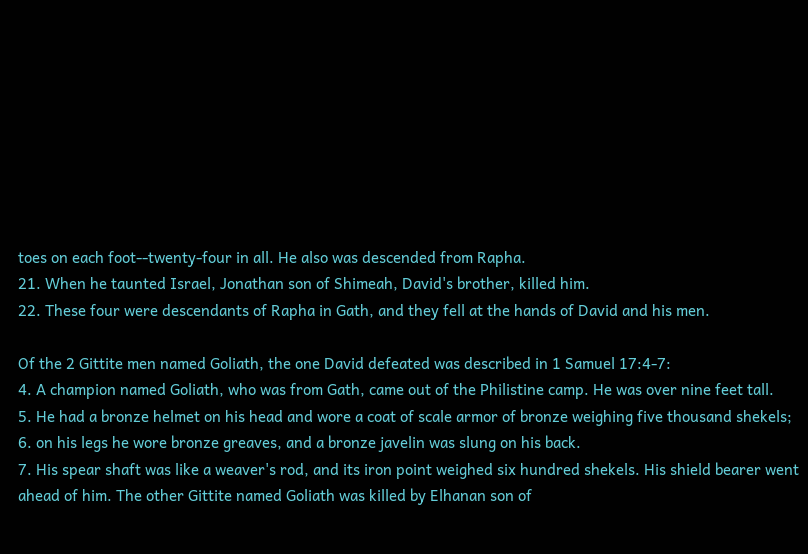toes on each foot--twenty-four in all. He also was descended from Rapha.
21. When he taunted Israel, Jonathan son of Shimeah, David's brother, killed him.
22. These four were descendants of Rapha in Gath, and they fell at the hands of David and his men.

Of the 2 Gittite men named Goliath, the one David defeated was described in 1 Samuel 17:4-7:
4. A champion named Goliath, who was from Gath, came out of the Philistine camp. He was over nine feet tall.
5. He had a bronze helmet on his head and wore a coat of scale armor of bronze weighing five thousand shekels;
6. on his legs he wore bronze greaves, and a bronze javelin was slung on his back.
7. His spear shaft was like a weaver's rod, and its iron point weighed six hundred shekels. His shield bearer went ahead of him. The other Gittite named Goliath was killed by Elhanan son of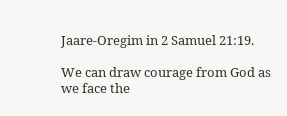Jaare-Oregim in 2 Samuel 21:19.

We can draw courage from God as we face the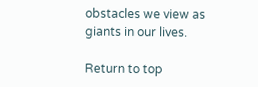obstacles we view as giants in our lives.

Return to top